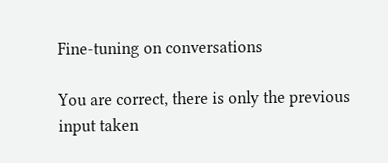Fine-tuning on conversations

You are correct, there is only the previous input taken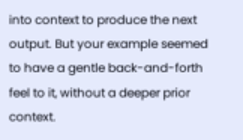into context to produce the next output. But your example seemed to have a gentle back-and-forth feel to it, without a deeper prior context.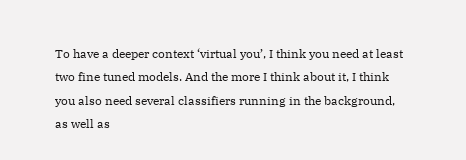To have a deeper context ‘virtual you’, I think you need at least two fine tuned models. And the more I think about it, I think you also need several classifiers running in the background, as well as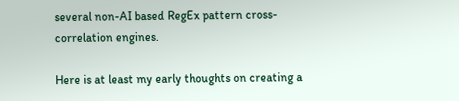several non-AI based RegEx pattern cross-correlation engines.

Here is at least my early thoughts on creating a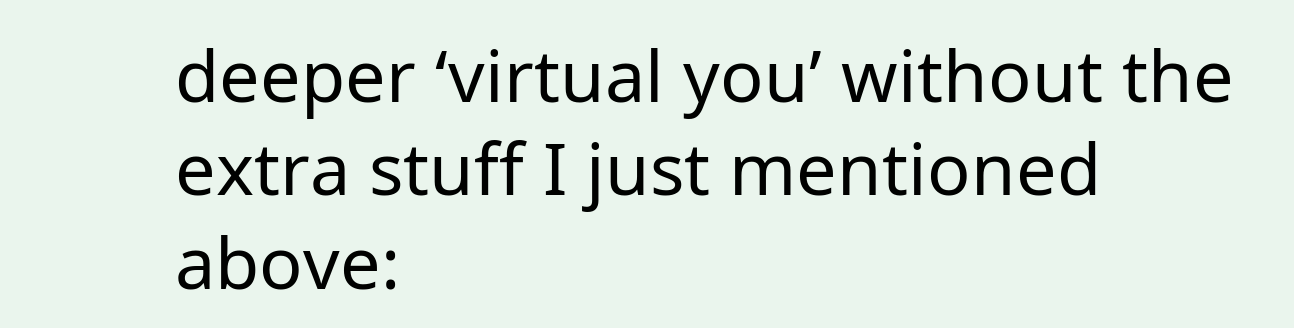deeper ‘virtual you’ without the extra stuff I just mentioned above: